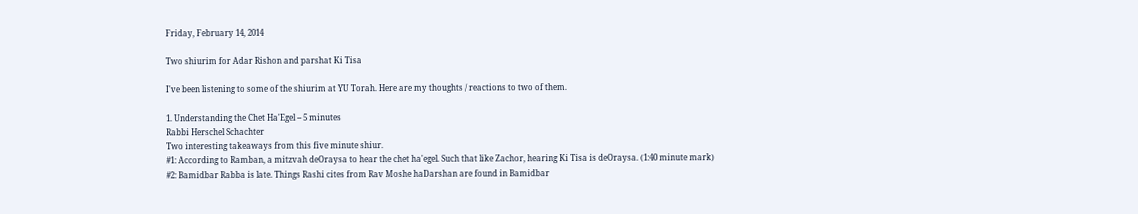Friday, February 14, 2014

Two shiurim for Adar Rishon and parshat Ki Tisa

I've been listening to some of the shiurim at YU Torah. Here are my thoughts / reactions to two of them.

1. Understanding the Chet Ha'Egel -- 5 minutes
Rabbi Herschel Schachter
Two interesting takeaways from this five minute shiur.
#1: According to Ramban, a mitzvah deOraysa to hear the chet ha'egel. Such that like Zachor, hearing Ki Tisa is deOraysa. (1:40 minute mark)
#2: Bamidbar Rabba is late. Things Rashi cites from Rav Moshe haDarshan are found in Bamidbar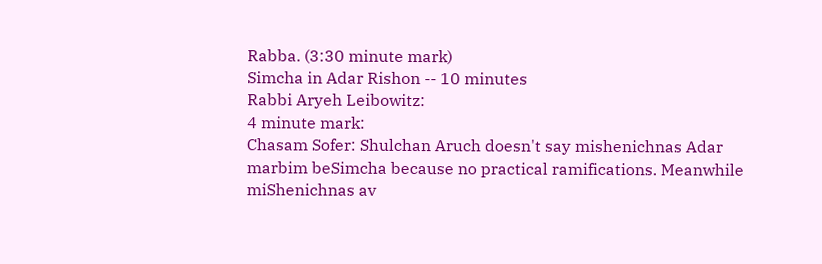Rabba. (3:30 minute mark)
Simcha in Adar Rishon -- 10 minutes
Rabbi Aryeh Leibowitz:
4 minute mark:
Chasam Sofer: Shulchan Aruch doesn't say mishenichnas Adar marbim beSimcha because no practical ramifications. Meanwhile miShenichnas av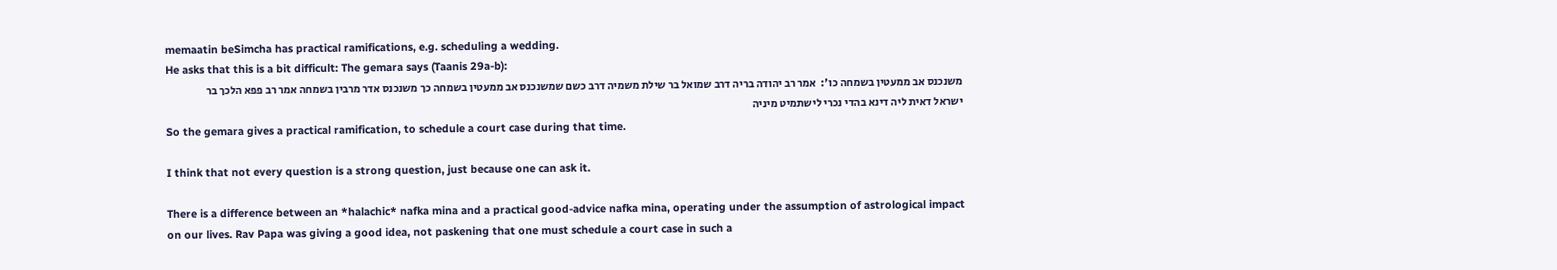memaatin beSimcha has practical ramifications, e.g. scheduling a wedding.
He asks that this is a bit difficult: The gemara says (Taanis 29a-b):
משנכנס אב ממעטין בשמחה כו':  אמר רב יהודה בריה דרב שמואל בר שילת משמיה דרב כשם שמשנכנס אב ממעטין בשמחה כך משנכנס אדר מרבין בשמחה אמר רב פפא הלכך בר ישראל דאית ליה דינא בהדי נכרי לישתמיט מיניה
So the gemara gives a practical ramification, to schedule a court case during that time.

I think that not every question is a strong question, just because one can ask it.

There is a difference between an *halachic* nafka mina and a practical good-advice nafka mina, operating under the assumption of astrological impact on our lives. Rav Papa was giving a good idea, not paskening that one must schedule a court case in such a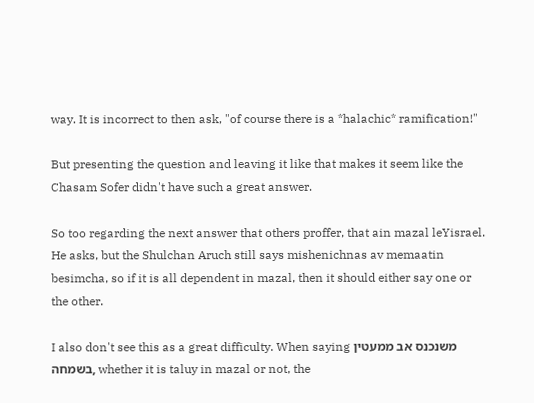way. It is incorrect to then ask, "of course there is a *halachic* ramification!"

But presenting the question and leaving it like that makes it seem like the Chasam Sofer didn't have such a great answer.

So too regarding the next answer that others proffer, that ain mazal leYisrael. He asks, but the Shulchan Aruch still says mishenichnas av memaatin besimcha, so if it is all dependent in mazal, then it should either say one or the other.

I also don't see this as a great difficulty. When saying משנכנס אב ממעטין בשמחה, whether it is taluy in mazal or not, the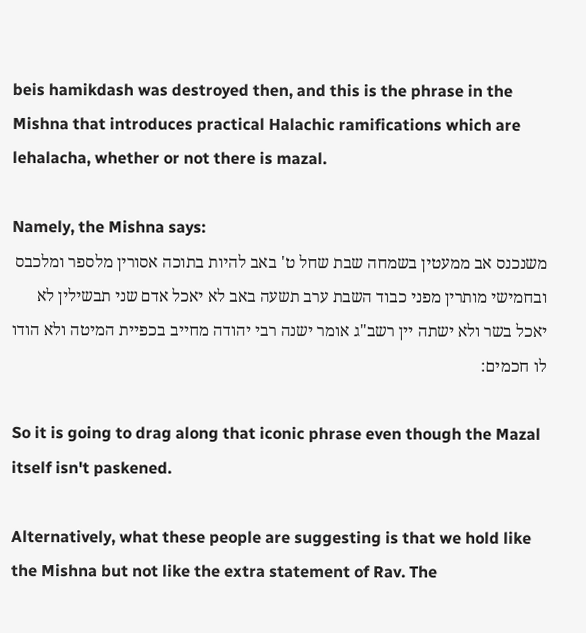beis hamikdash was destroyed then, and this is the phrase in the Mishna that introduces practical Halachic ramifications which are lehalacha, whether or not there is mazal.

Namely, the Mishna says:
משנכנס אב ממעטין בשמחה שבת שחל ט' באב להיות בתוכה אסורין מלספר ומלכבס ובחמישי מותרין מפני כבוד השבת ערב תשעה באב לא יאכל אדם שני תבשילין לא יאכל בשר ולא ישתה יין רשב"ג אומר ישנה רבי יהודה מחייב בכפיית המיטה ולא הודו לו חכמים:

So it is going to drag along that iconic phrase even though the Mazal itself isn't paskened.

Alternatively, what these people are suggesting is that we hold like the Mishna but not like the extra statement of Rav. The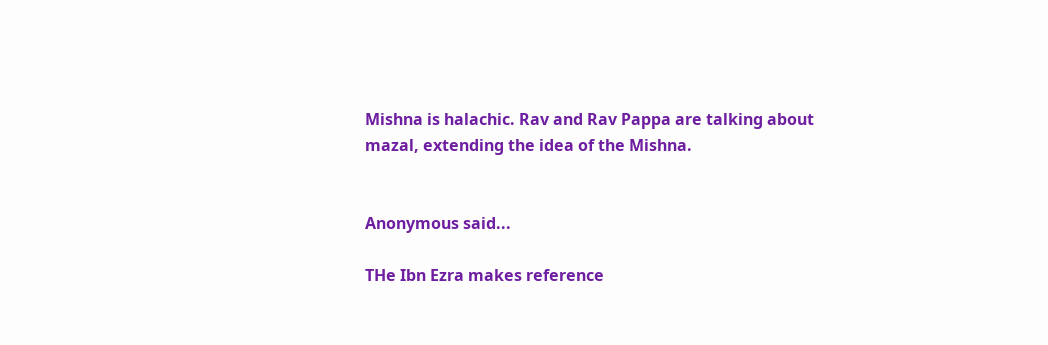Mishna is halachic. Rav and Rav Pappa are talking about mazal, extending the idea of the Mishna.


Anonymous said...

THe Ibn Ezra makes reference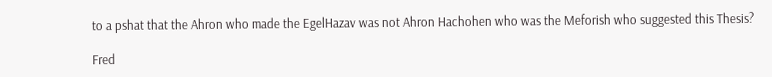to a pshat that the Ahron who made the EgelHazav was not Ahron Hachohen who was the Meforish who suggested this Thesis?

Fred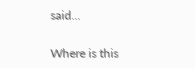said...

Where is this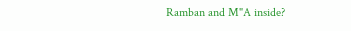Ramban and M"A inside?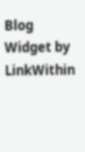Blog Widget by LinkWithin